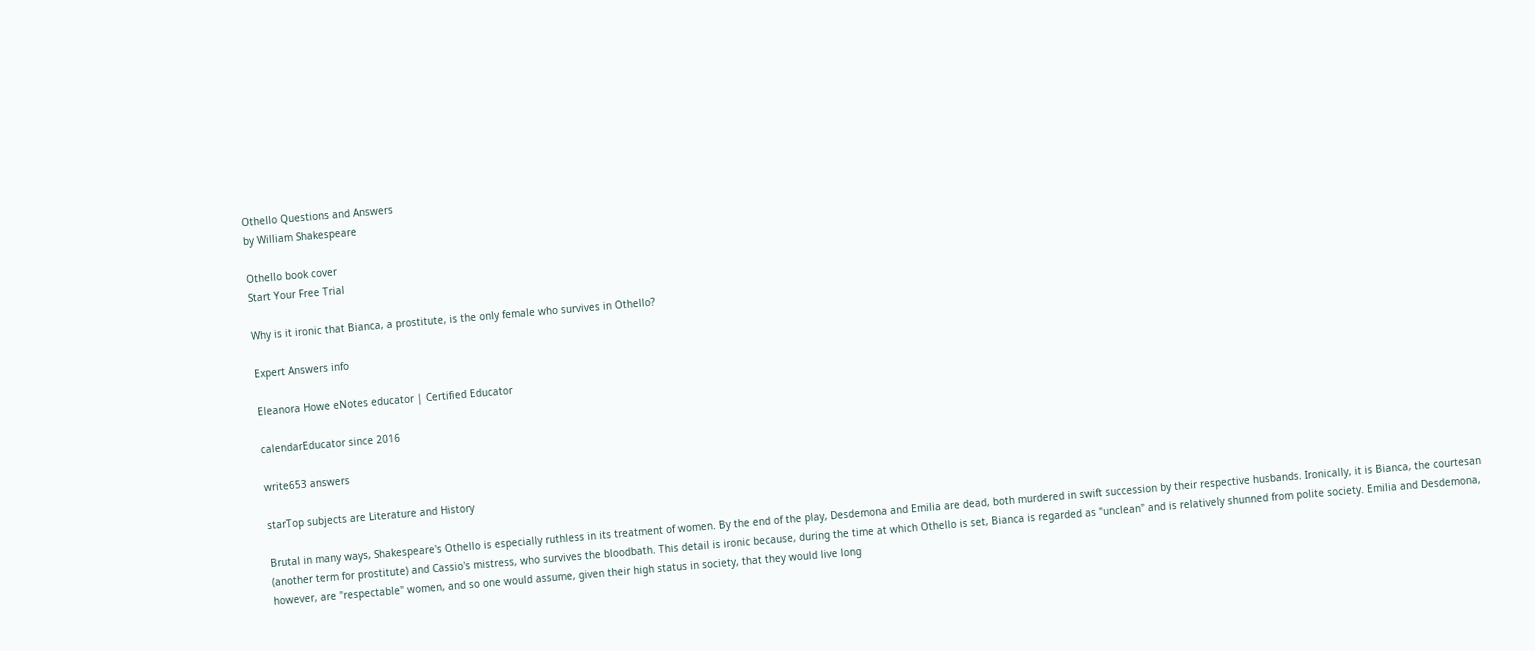Othello Questions and Answers
by William Shakespeare

Othello book cover
Start Your Free Trial

Why is it ironic that Bianca, a prostitute, is the only female who survives in Othello?

Expert Answers info

Eleanora Howe eNotes educator | Certified Educator

calendarEducator since 2016

write653 answers

starTop subjects are Literature and History

Brutal in many ways, Shakespeare's Othello is especially ruthless in its treatment of women. By the end of the play, Desdemona and Emilia are dead, both murdered in swift succession by their respective husbands. Ironically, it is Bianca, the courtesan (another term for prostitute) and Cassio's mistress, who survives the bloodbath. This detail is ironic because, during the time at which Othello is set, Bianca is regarded as "unclean" and is relatively shunned from polite society. Emilia and Desdemona, however, are "respectable" women, and so one would assume, given their high status in society, that they would live long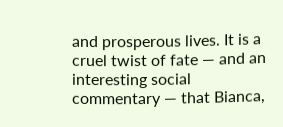and prosperous lives. It is a cruel twist of fate — and an interesting social commentary — that Bianca,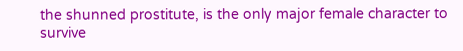the shunned prostitute, is the only major female character to survive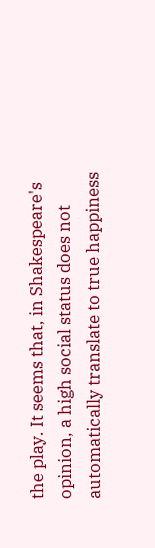the play. It seems that, in Shakespeare's opinion, a high social status does not automatically translate to true happiness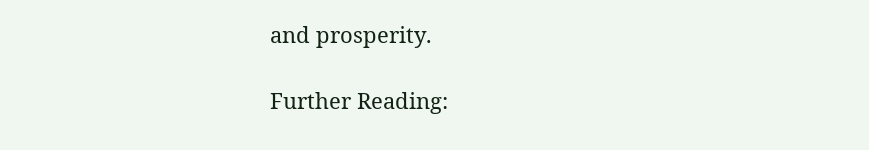and prosperity.

Further Reading: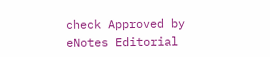check Approved by eNotes Editorial